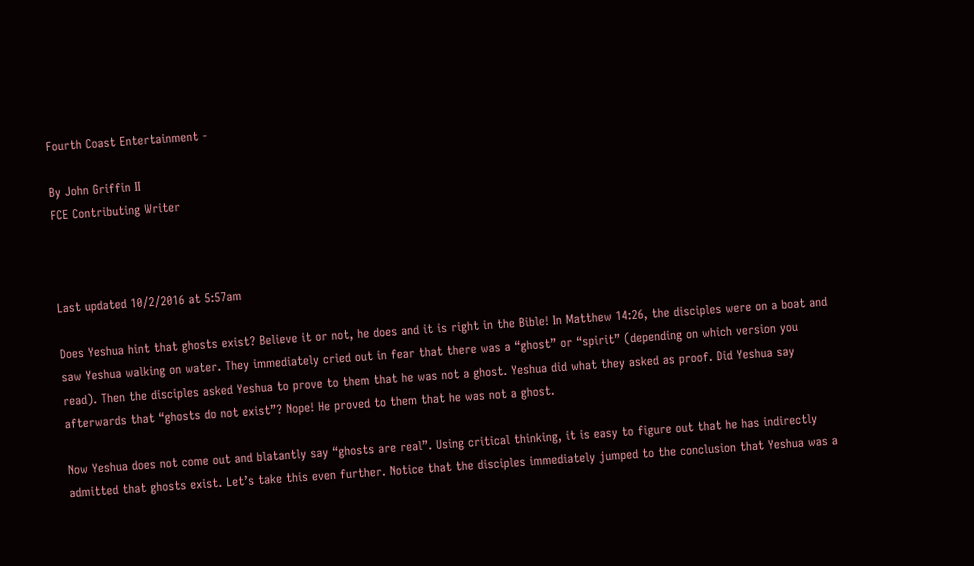Fourth Coast Entertainment -

By John Griffin II
FCE Contributing Writer



Last updated 10/2/2016 at 5:57am

Does Yeshua hint that ghosts exist? Believe it or not, he does and it is right in the Bible! In Matthew 14:26, the disciples were on a boat and saw Yeshua walking on water. They immediately cried out in fear that there was a “ghost” or “spirit” (depending on which version you read). Then the disciples asked Yeshua to prove to them that he was not a ghost. Yeshua did what they asked as proof. Did Yeshua say afterwards that “ghosts do not exist”? Nope! He proved to them that he was not a ghost.

Now Yeshua does not come out and blatantly say “ghosts are real”. Using critical thinking, it is easy to figure out that he has indirectly admitted that ghosts exist. Let’s take this even further. Notice that the disciples immediately jumped to the conclusion that Yeshua was a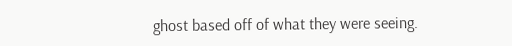ghost based off of what they were seeing.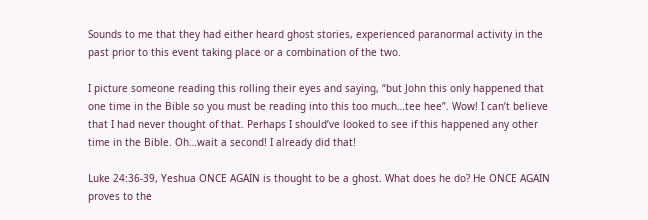Sounds to me that they had either heard ghost stories, experienced paranormal activity in the past prior to this event taking place or a combination of the two.

I picture someone reading this rolling their eyes and saying, “but John this only happened that one time in the Bible so you must be reading into this too much…tee hee”. Wow! I can’t believe that I had never thought of that. Perhaps I should’ve looked to see if this happened any other time in the Bible. Oh…wait a second! I already did that!

Luke 24:36-39, Yeshua ONCE AGAIN is thought to be a ghost. What does he do? He ONCE AGAIN proves to the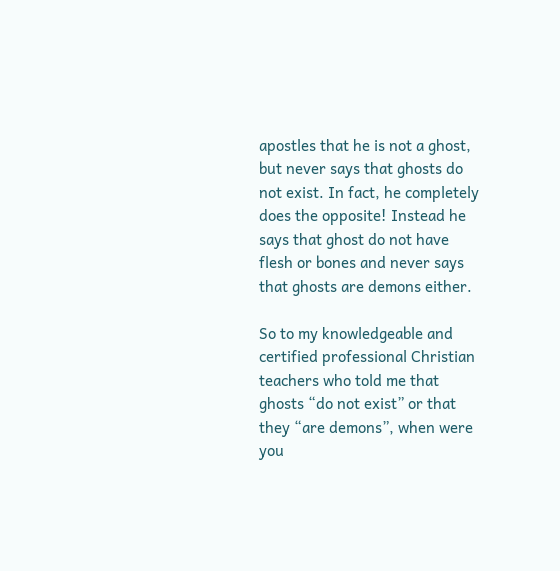apostles that he is not a ghost, but never says that ghosts do not exist. In fact, he completely does the opposite! Instead he says that ghost do not have flesh or bones and never says that ghosts are demons either.

So to my knowledgeable and certified professional Christian teachers who told me that ghosts “do not exist” or that they “are demons”, when were you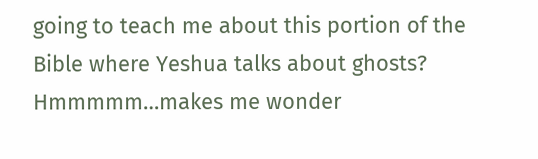going to teach me about this portion of the Bible where Yeshua talks about ghosts? Hmmmmm…makes me wonder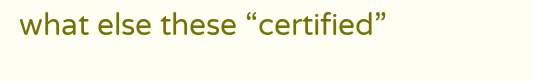what else these “certified”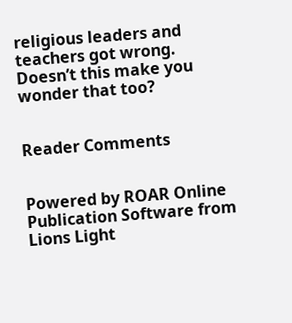religious leaders and teachers got wrong. Doesn’t this make you wonder that too?


Reader Comments


Powered by ROAR Online Publication Software from Lions Light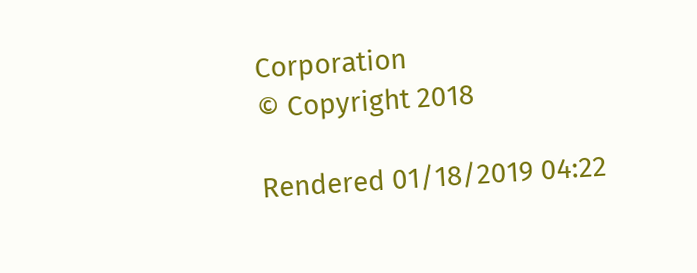Corporation
© Copyright 2018

Rendered 01/18/2019 04:22